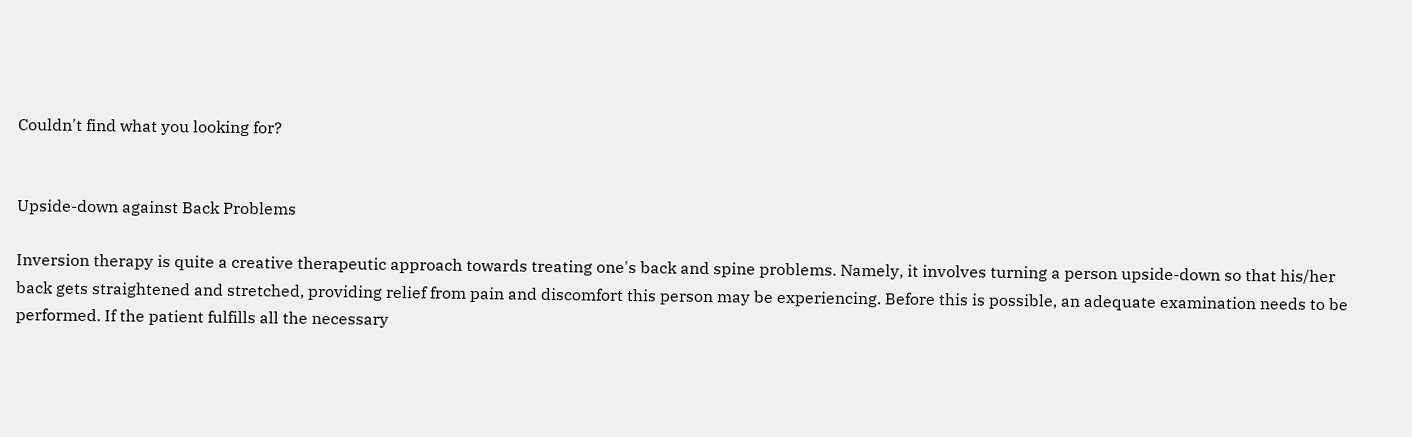Couldn't find what you looking for?


Upside-down against Back Problems

Inversion therapy is quite a creative therapeutic approach towards treating one's back and spine problems. Namely, it involves turning a person upside-down so that his/her back gets straightened and stretched, providing relief from pain and discomfort this person may be experiencing. Before this is possible, an adequate examination needs to be performed. If the patient fulfills all the necessary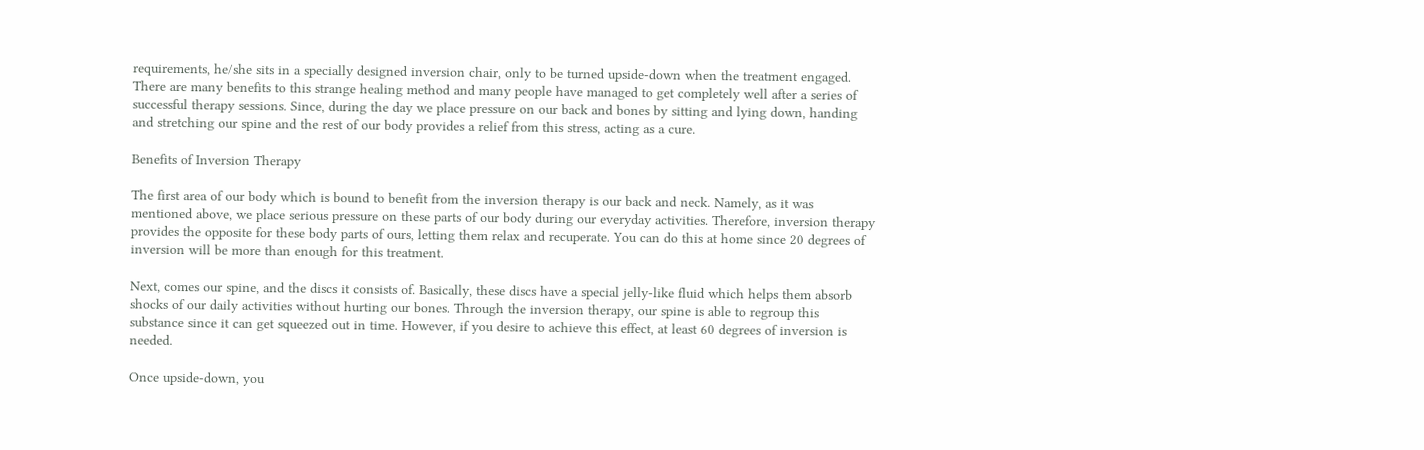requirements, he/she sits in a specially designed inversion chair, only to be turned upside-down when the treatment engaged. There are many benefits to this strange healing method and many people have managed to get completely well after a series of successful therapy sessions. Since, during the day we place pressure on our back and bones by sitting and lying down, handing and stretching our spine and the rest of our body provides a relief from this stress, acting as a cure.

Benefits of Inversion Therapy

The first area of our body which is bound to benefit from the inversion therapy is our back and neck. Namely, as it was mentioned above, we place serious pressure on these parts of our body during our everyday activities. Therefore, inversion therapy provides the opposite for these body parts of ours, letting them relax and recuperate. You can do this at home since 20 degrees of inversion will be more than enough for this treatment.

Next, comes our spine, and the discs it consists of. Basically, these discs have a special jelly-like fluid which helps them absorb shocks of our daily activities without hurting our bones. Through the inversion therapy, our spine is able to regroup this substance since it can get squeezed out in time. However, if you desire to achieve this effect, at least 60 degrees of inversion is needed.

Once upside-down, you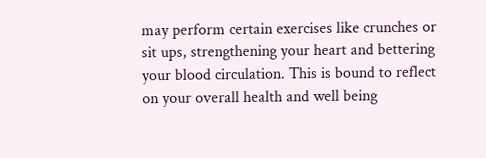may perform certain exercises like crunches or sit ups, strengthening your heart and bettering your blood circulation. This is bound to reflect on your overall health and well being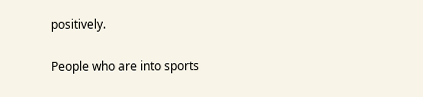positively.

People who are into sports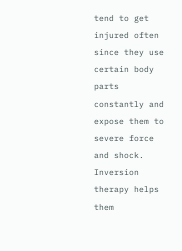tend to get injured often since they use certain body parts constantly and expose them to severe force and shock. Inversion therapy helps them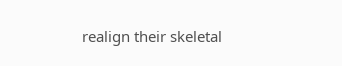realign their skeletal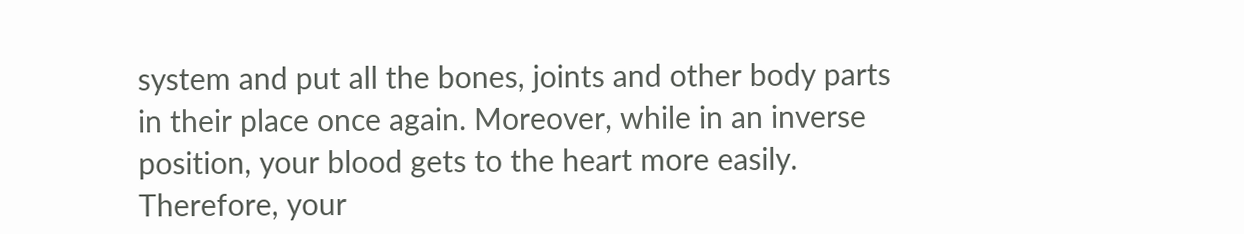system and put all the bones, joints and other body parts in their place once again. Moreover, while in an inverse position, your blood gets to the heart more easily. Therefore, your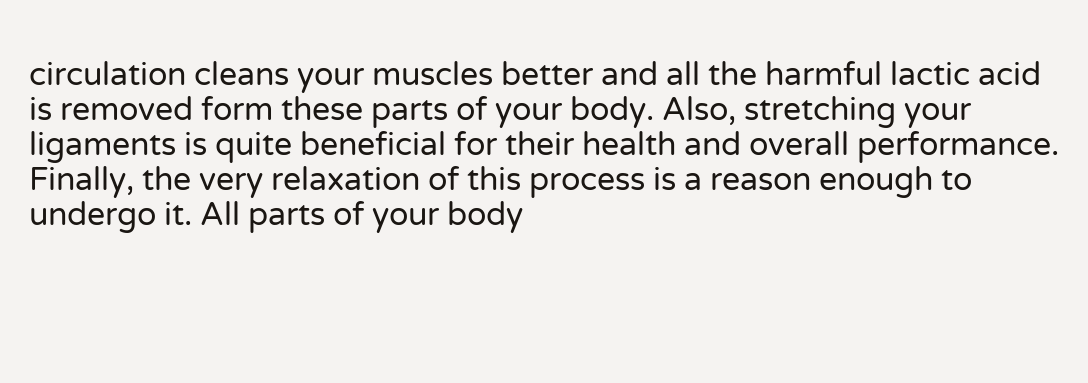circulation cleans your muscles better and all the harmful lactic acid is removed form these parts of your body. Also, stretching your ligaments is quite beneficial for their health and overall performance. Finally, the very relaxation of this process is a reason enough to undergo it. All parts of your body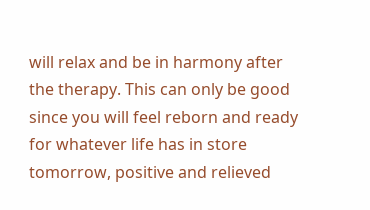will relax and be in harmony after the therapy. This can only be good since you will feel reborn and ready for whatever life has in store tomorrow, positive and relieved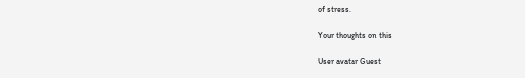of stress.

Your thoughts on this

User avatar Guest